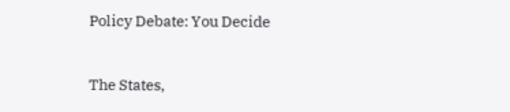Policy Debate: You Decide


The States,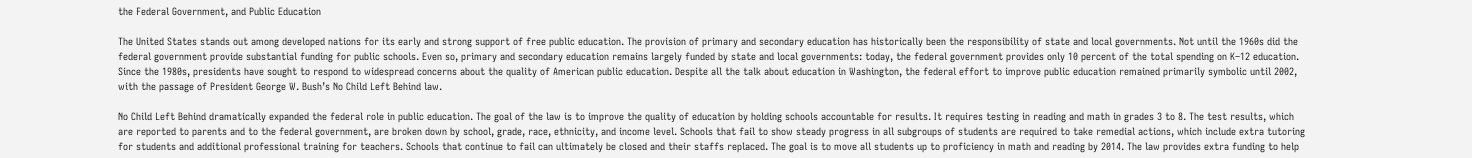the Federal Government, and Public Education

The United States stands out among developed nations for its early and strong support of free public education. The provision of primary and secondary education has historically been the responsibility of state and local governments. Not until the 1960s did the federal government provide substantial funding for public schools. Even so, primary and secondary education remains largely funded by state and local governments: today, the federal government provides only 10 percent of the total spending on K–12 education. Since the 1980s, presidents have sought to respond to widespread concerns about the quality of American public education. Despite all the talk about education in Washington, the federal effort to improve public education remained primarily symbolic until 2002, with the passage of President George W. Bush’s No Child Left Behind law.

No Child Left Behind dramatically expanded the federal role in public education. The goal of the law is to improve the quality of education by holding schools accountable for results. It requires testing in reading and math in grades 3 to 8. The test results, which are reported to parents and to the federal government, are broken down by school, grade, race, ethnicity, and income level. Schools that fail to show steady progress in all subgroups of students are required to take remedial actions, which include extra tutoring for students and additional professional training for teachers. Schools that continue to fail can ultimately be closed and their staffs replaced. The goal is to move all students up to proficiency in math and reading by 2014. The law provides extra funding to help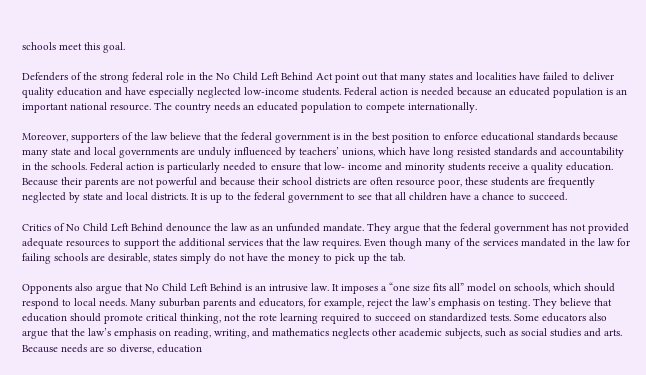schools meet this goal.

Defenders of the strong federal role in the No Child Left Behind Act point out that many states and localities have failed to deliver quality education and have especially neglected low-income students. Federal action is needed because an educated population is an important national resource. The country needs an educated population to compete internationally.

Moreover, supporters of the law believe that the federal government is in the best position to enforce educational standards because many state and local governments are unduly influenced by teachers’ unions, which have long resisted standards and accountability in the schools. Federal action is particularly needed to ensure that low- income and minority students receive a quality education. Because their parents are not powerful and because their school districts are often resource poor, these students are frequently neglected by state and local districts. It is up to the federal government to see that all children have a chance to succeed.

Critics of No Child Left Behind denounce the law as an unfunded mandate. They argue that the federal government has not provided adequate resources to support the additional services that the law requires. Even though many of the services mandated in the law for failing schools are desirable, states simply do not have the money to pick up the tab.

Opponents also argue that No Child Left Behind is an intrusive law. It imposes a “one size fits all” model on schools, which should respond to local needs. Many suburban parents and educators, for example, reject the law’s emphasis on testing. They believe that education should promote critical thinking, not the rote learning required to succeed on standardized tests. Some educators also argue that the law’s emphasis on reading, writing, and mathematics neglects other academic subjects, such as social studies and arts. Because needs are so diverse, education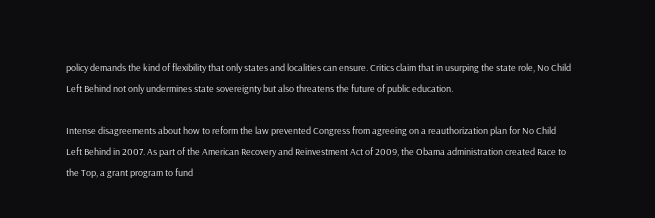policy demands the kind of flexibility that only states and localities can ensure. Critics claim that in usurping the state role, No Child Left Behind not only undermines state sovereignty but also threatens the future of public education.

Intense disagreements about how to reform the law prevented Congress from agreeing on a reauthorization plan for No Child Left Behind in 2007. As part of the American Recovery and Reinvestment Act of 2009, the Obama administration created Race to the Top, a grant program to fund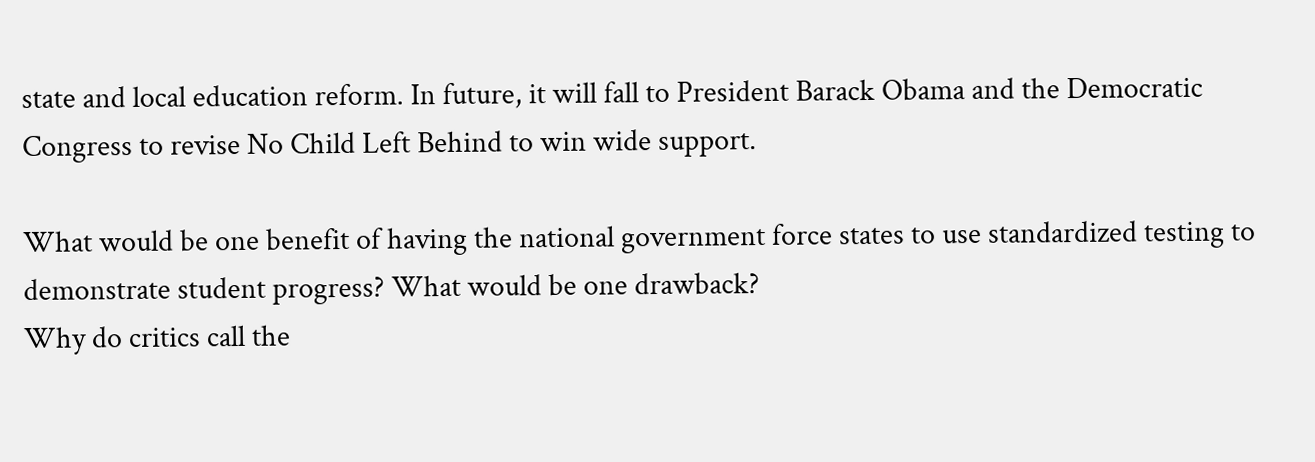state and local education reform. In future, it will fall to President Barack Obama and the Democratic Congress to revise No Child Left Behind to win wide support.

What would be one benefit of having the national government force states to use standardized testing to demonstrate student progress? What would be one drawback?
Why do critics call the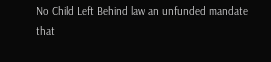No Child Left Behind law an unfunded mandate that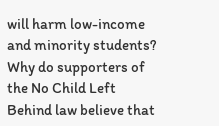will harm low-income and minority students?
Why do supporters of the No Child Left Behind law believe that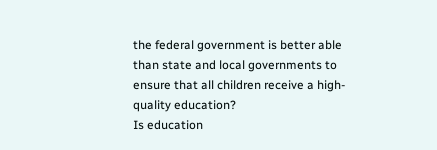the federal government is better able than state and local governments to ensure that all children receive a high-quality education?
Is education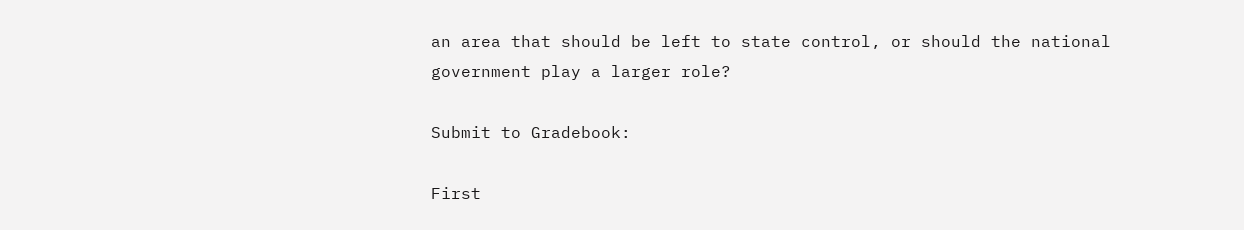an area that should be left to state control, or should the national government play a larger role?

Submit to Gradebook:

First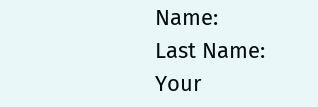Name:
Last Name:
Your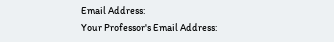Email Address:
Your Professor's Email Address: